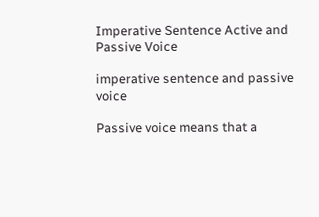Imperative Sentence Active and Passive Voice

imperative sentence and passive voice

Passive voice means that a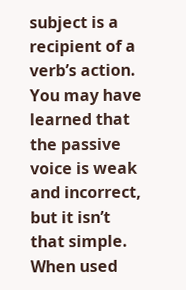subject is a recipient of a verb’s action. You may have learned that the passive voice is weak and incorrect, but it isn’t that simple. When used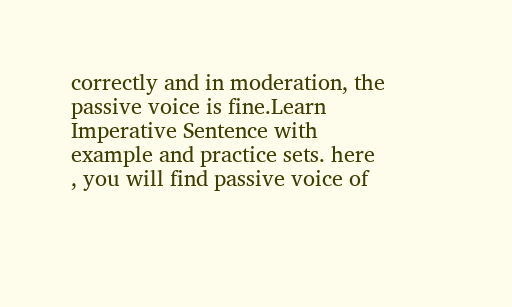correctly and in moderation, the passive voice is fine.Learn Imperative Sentence with example and practice sets. here , you will find passive voice of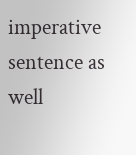imperative sentence as well